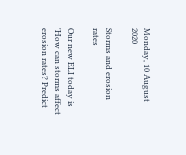Monday, 10 August 2020

Storms and erosion rates

Our new ELI today is 'How can storms affect erosion rates? Predict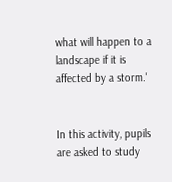what will happen to a landscape if it is affected by a storm.'


In this activity, pupils are asked to study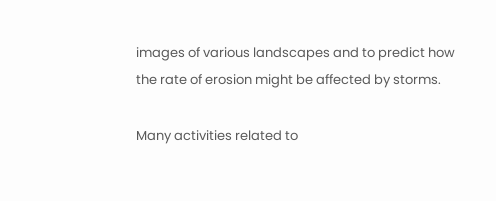images of various landscapes and to predict how the rate of erosion might be affected by storms.

Many activities related to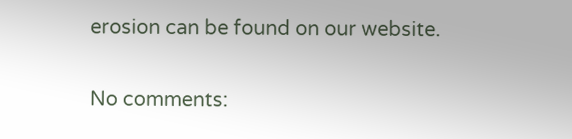erosion can be found on our website.

No comments: